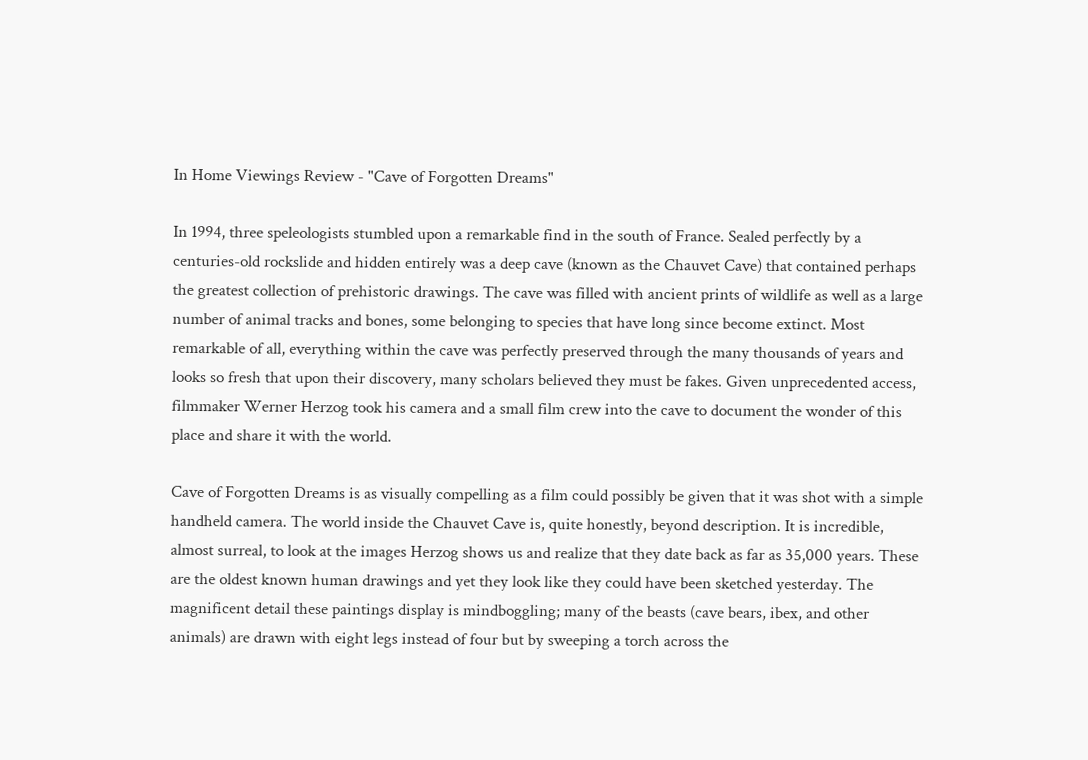In Home Viewings Review - "Cave of Forgotten Dreams"

In 1994, three speleologists stumbled upon a remarkable find in the south of France. Sealed perfectly by a centuries-old rockslide and hidden entirely was a deep cave (known as the Chauvet Cave) that contained perhaps the greatest collection of prehistoric drawings. The cave was filled with ancient prints of wildlife as well as a large number of animal tracks and bones, some belonging to species that have long since become extinct. Most remarkable of all, everything within the cave was perfectly preserved through the many thousands of years and looks so fresh that upon their discovery, many scholars believed they must be fakes. Given unprecedented access, filmmaker Werner Herzog took his camera and a small film crew into the cave to document the wonder of this place and share it with the world.

Cave of Forgotten Dreams is as visually compelling as a film could possibly be given that it was shot with a simple handheld camera. The world inside the Chauvet Cave is, quite honestly, beyond description. It is incredible, almost surreal, to look at the images Herzog shows us and realize that they date back as far as 35,000 years. These are the oldest known human drawings and yet they look like they could have been sketched yesterday. The magnificent detail these paintings display is mindboggling; many of the beasts (cave bears, ibex, and other animals) are drawn with eight legs instead of four but by sweeping a torch across the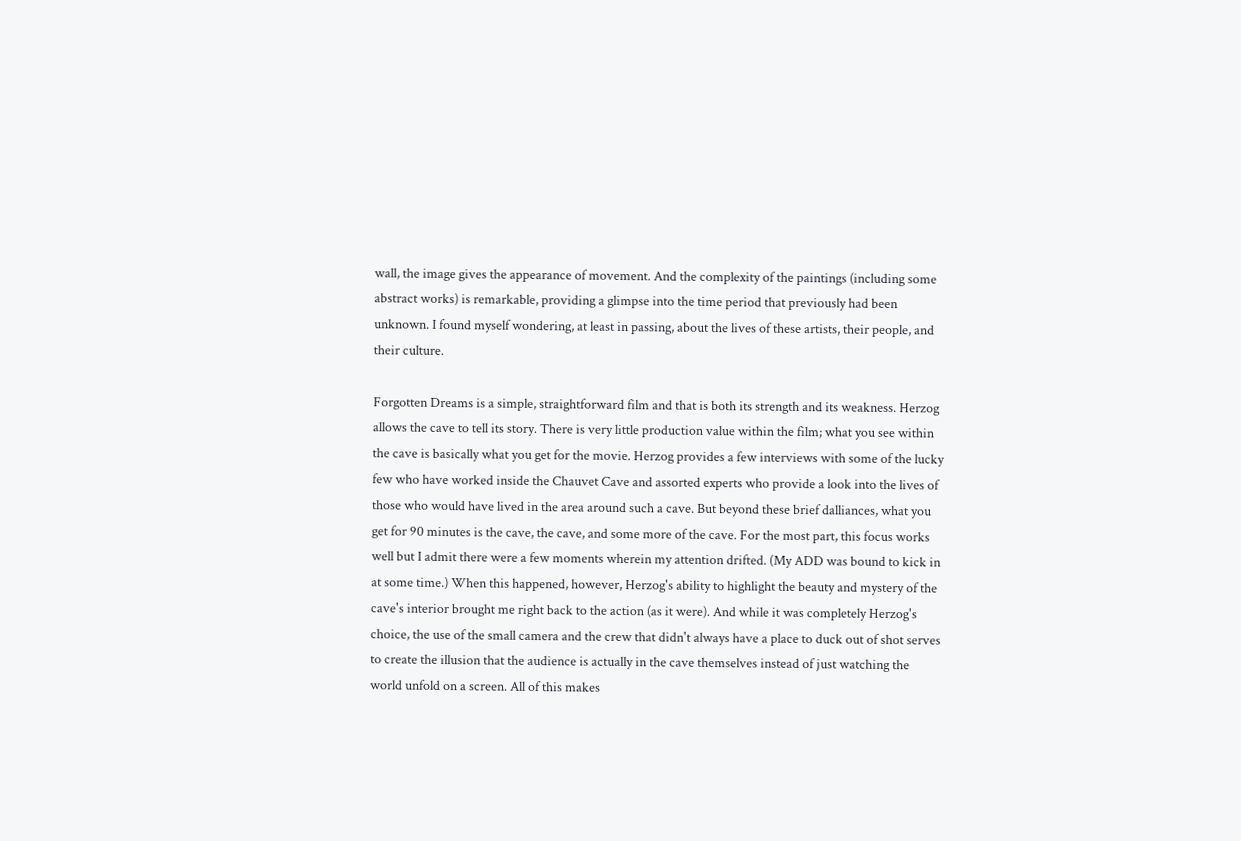wall, the image gives the appearance of movement. And the complexity of the paintings (including some abstract works) is remarkable, providing a glimpse into the time period that previously had been unknown. I found myself wondering, at least in passing, about the lives of these artists, their people, and their culture.

Forgotten Dreams is a simple, straightforward film and that is both its strength and its weakness. Herzog allows the cave to tell its story. There is very little production value within the film; what you see within the cave is basically what you get for the movie. Herzog provides a few interviews with some of the lucky few who have worked inside the Chauvet Cave and assorted experts who provide a look into the lives of those who would have lived in the area around such a cave. But beyond these brief dalliances, what you get for 90 minutes is the cave, the cave, and some more of the cave. For the most part, this focus works well but I admit there were a few moments wherein my attention drifted. (My ADD was bound to kick in at some time.) When this happened, however, Herzog's ability to highlight the beauty and mystery of the cave's interior brought me right back to the action (as it were). And while it was completely Herzog's choice, the use of the small camera and the crew that didn't always have a place to duck out of shot serves to create the illusion that the audience is actually in the cave themselves instead of just watching the world unfold on a screen. All of this makes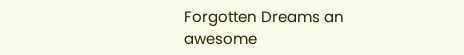Forgotten Dreams an awesome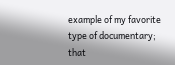example of my favorite type of documentary; that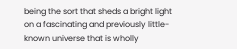being the sort that sheds a bright light on a fascinating and previously little-known universe that is wholly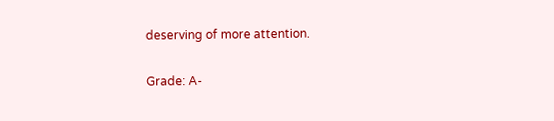deserving of more attention.

Grade: A-